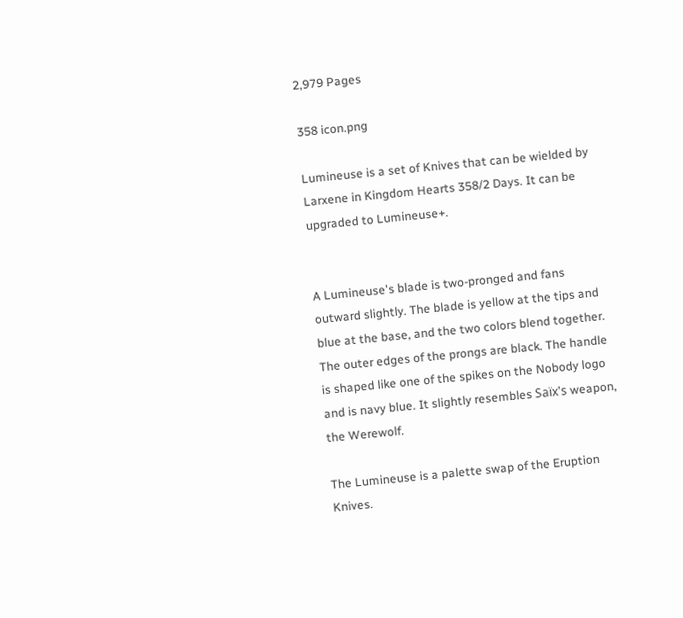2,979 Pages

358 icon.png

Lumineuse is a set of Knives that can be wielded by Larxene in Kingdom Hearts 358/2 Days. It can be upgraded to Lumineuse+.


A Lumineuse's blade is two-pronged and fans outward slightly. The blade is yellow at the tips and blue at the base, and the two colors blend together. The outer edges of the prongs are black. The handle is shaped like one of the spikes on the Nobody logo and is navy blue. It slightly resembles Saïx's weapon, the Werewolf.

The Lumineuse is a palette swap of the Eruption Knives.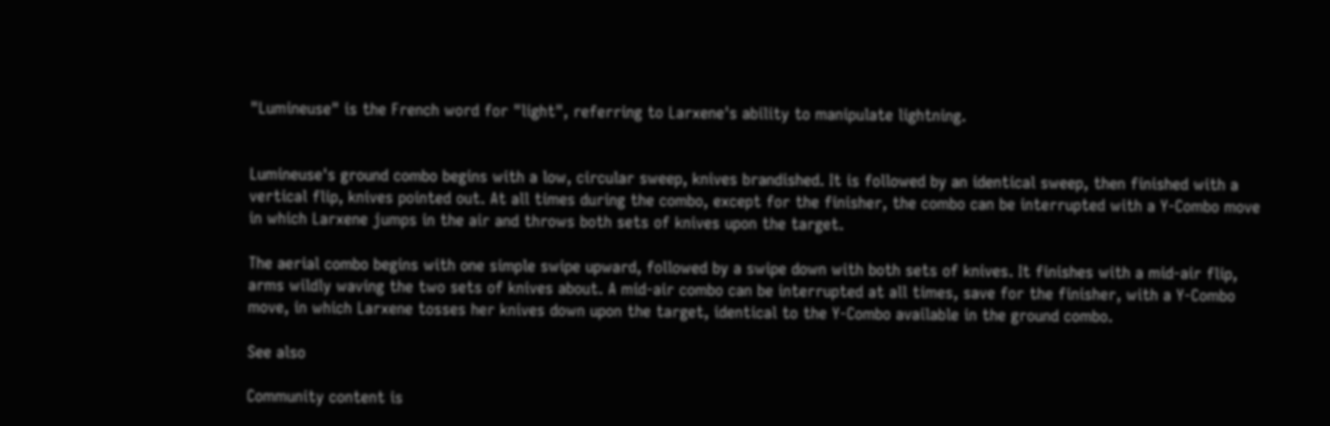"Lumineuse" is the French word for "light", referring to Larxene's ability to manipulate lightning.


Lumineuse's ground combo begins with a low, circular sweep, knives brandished. It is followed by an identical sweep, then finished with a vertical flip, knives pointed out. At all times during the combo, except for the finisher, the combo can be interrupted with a Y-Combo move in which Larxene jumps in the air and throws both sets of knives upon the target.

The aerial combo begins with one simple swipe upward, followed by a swipe down with both sets of knives. It finishes with a mid-air flip, arms wildly waving the two sets of knives about. A mid-air combo can be interrupted at all times, save for the finisher, with a Y-Combo move, in which Larxene tosses her knives down upon the target, identical to the Y-Combo available in the ground combo.

See also

Community content is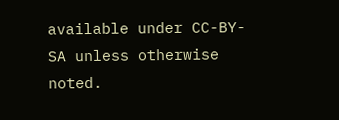available under CC-BY-SA unless otherwise noted.